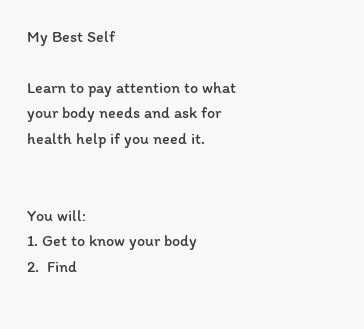My Best Self

Learn to pay attention to what your body needs and ask for health help if you need it.


You will:
1. Get to know your body
2.  Find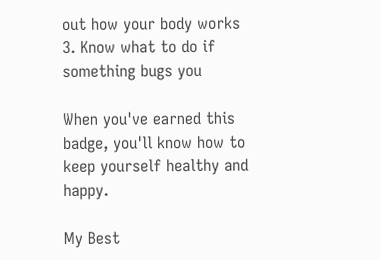out how your body works
3. Know what to do if something bugs you

When you've earned this badge, you'll know how to keep yourself healthy and happy.

My Best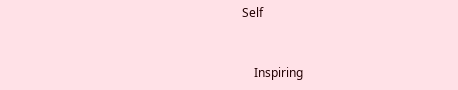Self



    Inspiring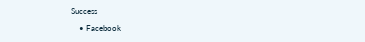Success

    • Facebook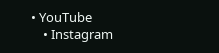• YouTube
    • Instagram